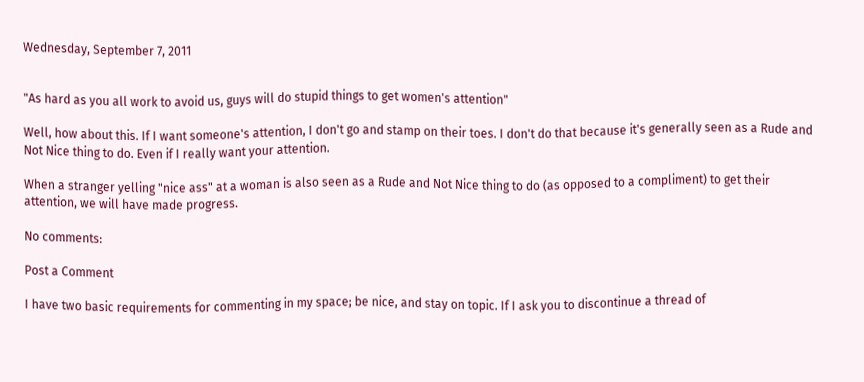Wednesday, September 7, 2011


"As hard as you all work to avoid us, guys will do stupid things to get women's attention"

Well, how about this. If I want someone's attention, I don't go and stamp on their toes. I don't do that because it's generally seen as a Rude and Not Nice thing to do. Even if I really want your attention.

When a stranger yelling "nice ass" at a woman is also seen as a Rude and Not Nice thing to do (as opposed to a compliment) to get their attention, we will have made progress.

No comments:

Post a Comment

I have two basic requirements for commenting in my space; be nice, and stay on topic. If I ask you to discontinue a thread of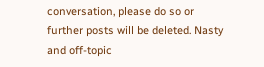conversation, please do so or further posts will be deleted. Nasty and off-topic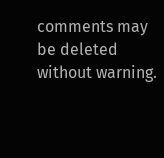comments may be deleted without warning.